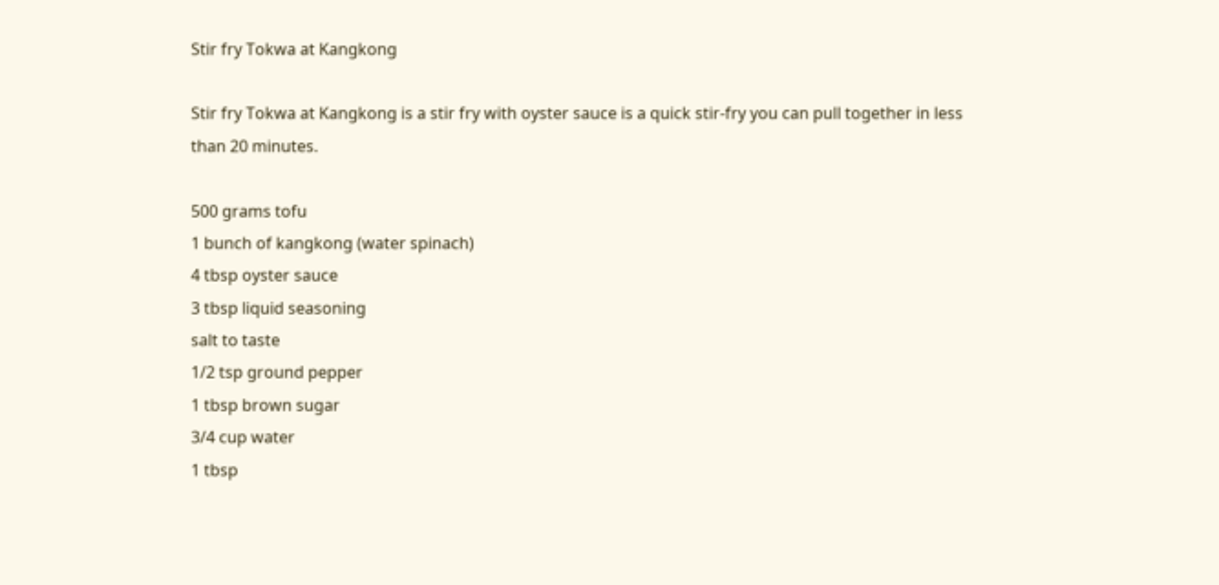Stir fry Tokwa at Kangkong

Stir fry Tokwa at Kangkong is a stir fry with oyster sauce is a quick stir-fry you can pull together in less than 20 minutes.

500 grams tofu
1 bunch of kangkong (water spinach)
4 tbsp oyster sauce
3 tbsp liquid seasoning
salt to taste
1/2 tsp ground pepper
1 tbsp brown sugar
3/4 cup water
1 tbsp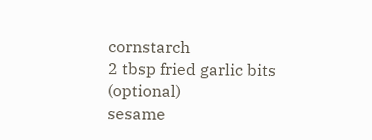cornstarch
2 tbsp fried garlic bits (optional)
sesame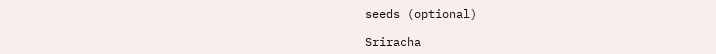seeds (optional)

Sriracha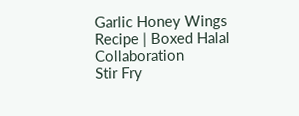Garlic Honey Wings Recipe | Boxed Halal Collaboration
Stir Fry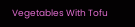Vegetables With Tofu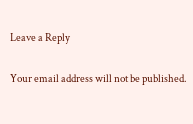Leave a Reply

Your email address will not be published.